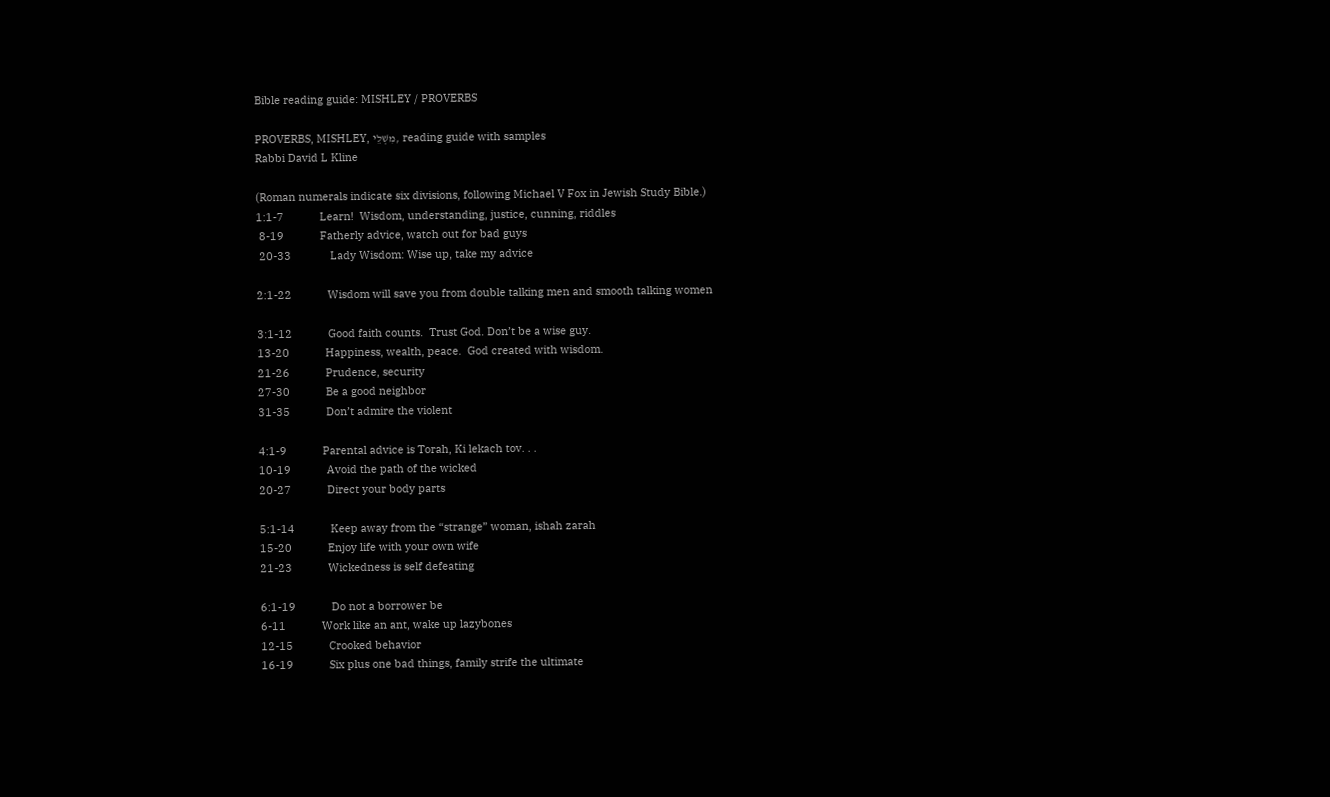Bible reading guide: MISHLEY / PROVERBS

PROVERBS, MISHLEY, מִשְׁלֵי, reading guide with samples
Rabbi David L Kline

(Roman numerals indicate six divisions, following Michael V Fox in Jewish Study Bible.)
1:1-7            Learn!  Wisdom, understanding, justice, cunning, riddles
 8-19            Fatherly advice, watch out for bad guys
 20-33             Lady Wisdom: Wise up, take my advice

2:1-22            Wisdom will save you from double talking men and smooth talking women

3:1-12            Good faith counts.  Trust God. Don’t be a wise guy.
13-20            Happiness, wealth, peace.  God created with wisdom.
21-26            Prudence, security
27-30            Be a good neighbor
31-35            Don’t admire the violent

4:1-9            Parental advice is Torah, Ki lekach tov. . .
10-19            Avoid the path of the wicked
20-27            Direct your body parts

5:1-14            Keep away from the “strange” woman, ishah zarah
15-20            Enjoy life with your own wife
21-23            Wickedness is self defeating

6:1-19            Do not a borrower be
6-11            Work like an ant, wake up lazybones
12-15            Crooked behavior
16-19            Six plus one bad things, family strife the ultimate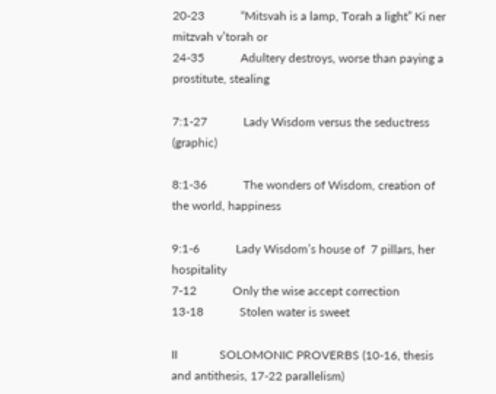20-23            “Mitsvah is a lamp, Torah a light” Ki ner mitzvah v’torah or
24-35            Adultery destroys, worse than paying a prostitute, stealing

7:1-27            Lady Wisdom versus the seductress (graphic)

8:1-36            The wonders of Wisdom, creation of the world, happiness

9:1-6            Lady Wisdom’s house of  7 pillars, her hospitality
7-12            Only the wise accept correction
13-18            Stolen water is sweet

II              SOLOMONIC PROVERBS (10-16, thesis and antithesis, 17-22 parallelism)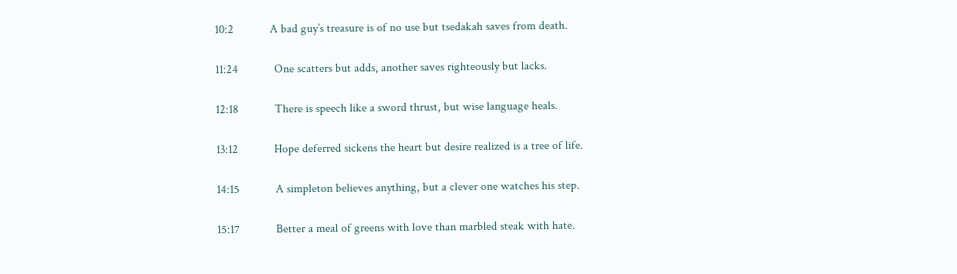10:2            A bad guy’s treasure is of no use but tsedakah saves from death.

11:24            One scatters but adds, another saves righteously but lacks.

12:18            There is speech like a sword thrust, but wise language heals.

13:12            Hope deferred sickens the heart but desire realized is a tree of life.

14:15            A simpleton believes anything, but a clever one watches his step.

15:17            Better a meal of greens with love than marbled steak with hate.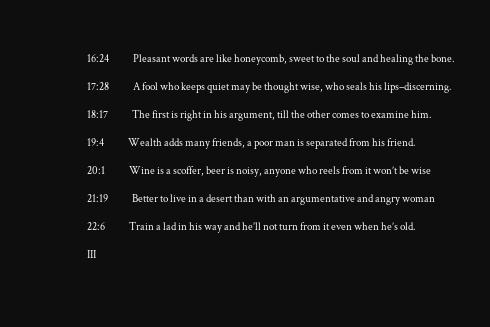16:24            Pleasant words are like honeycomb, sweet to the soul and healing the bone.

17:28            A fool who keeps quiet may be thought wise, who seals his lips–discerning.

18:17            The first is right in his argument, till the other comes to examine him.

19:4            Wealth adds many friends, a poor man is separated from his friend.

20:1            Wine is a scoffer, beer is noisy, anyone who reels from it won’t be wise

21:19            Better to live in a desert than with an argumentative and angry woman

22:6            Train a lad in his way and he’ll not turn from it even when he’s old.

III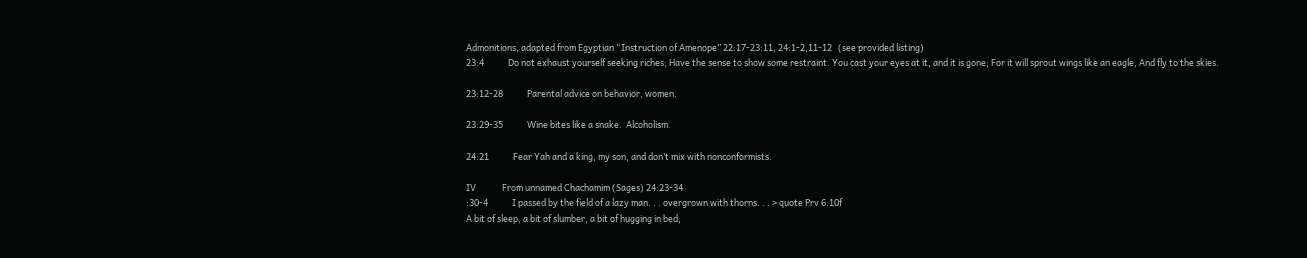Admonitions, adapted from Egyptian “Instruction of Amenope” 22:17-23:11, 24:1-2,11-12   (see provided listing)
23:4            Do not exhaust yourself seeking riches; Have the sense to show some restraint. You cast your eyes at it, and it is gone; For it will sprout wings like an eagle, And fly to the skies.

23:12-28            Parental advice on behavior, women.

23:29-35            Wine bites like a snake.  Alcoholism.

24:21            Fear Yah and a king, my son, and don’t mix with nonconformists.

IV             From unnamed Chachamim (Sages) 24:23-34
:30-4            I passed by the field of a lazy man. . . overgrown with thorns. . . > quote Prv 6:10f
A bit of sleep, a bit of slumber, a bit of hugging in bed,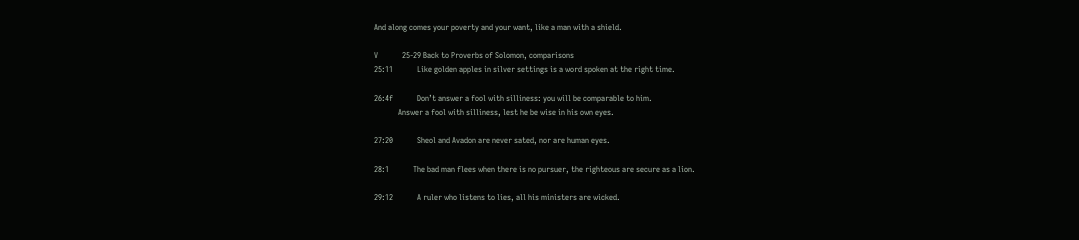And along comes your poverty and your want, like a man with a shield.

V            25-29 Back to Proverbs of Solomon, comparisons
25:11            Like golden apples in silver settings is a word spoken at the right time.

26:4f            Don’t answer a fool with silliness: you will be comparable to him.
            Answer a fool with silliness, lest he be wise in his own eyes.

27:20            Sheol and Avadon are never sated, nor are human eyes.

28:1            The bad man flees when there is no pursuer, the righteous are secure as a lion.

29:12            A ruler who listens to lies, all his ministers are wicked.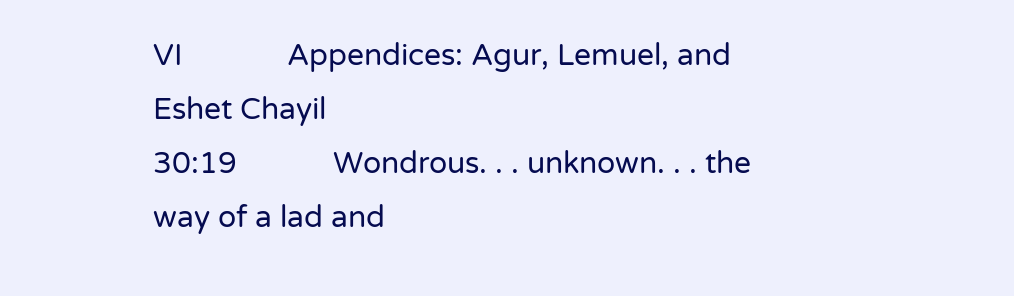VI             Appendices: Agur, Lemuel, and Eshet Chayil
30:19            Wondrous. . . unknown. . . the way of a lad and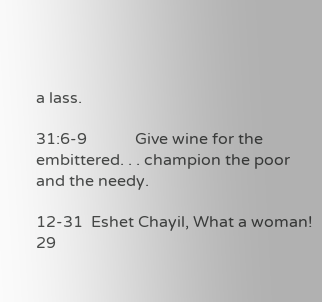a lass.

31:6-9            Give wine for the embittered. . . champion the poor and the needy.

12-31  Eshet Chayil, What a woman!
29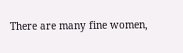There are many fine women,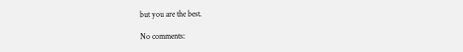but you are the best.

No comments: